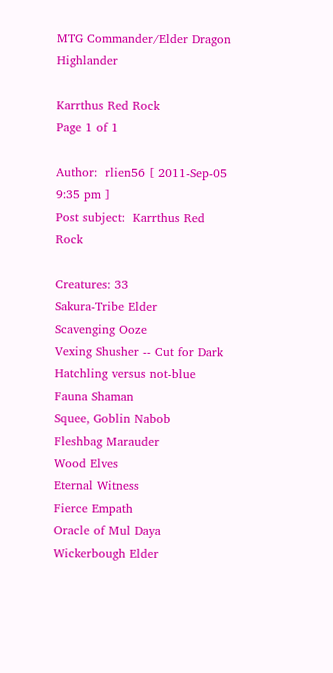MTG Commander/Elder Dragon Highlander

Karrthus Red Rock
Page 1 of 1

Author:  rlien56 [ 2011-Sep-05 9:35 pm ]
Post subject:  Karrthus Red Rock

Creatures: 33
Sakura-Tribe Elder
Scavenging Ooze
Vexing Shusher -- Cut for Dark Hatchling versus not-blue
Fauna Shaman
Squee, Goblin Nabob
Fleshbag Marauder
Wood Elves
Eternal Witness
Fierce Empath
Oracle of Mul Daya
Wickerbough Elder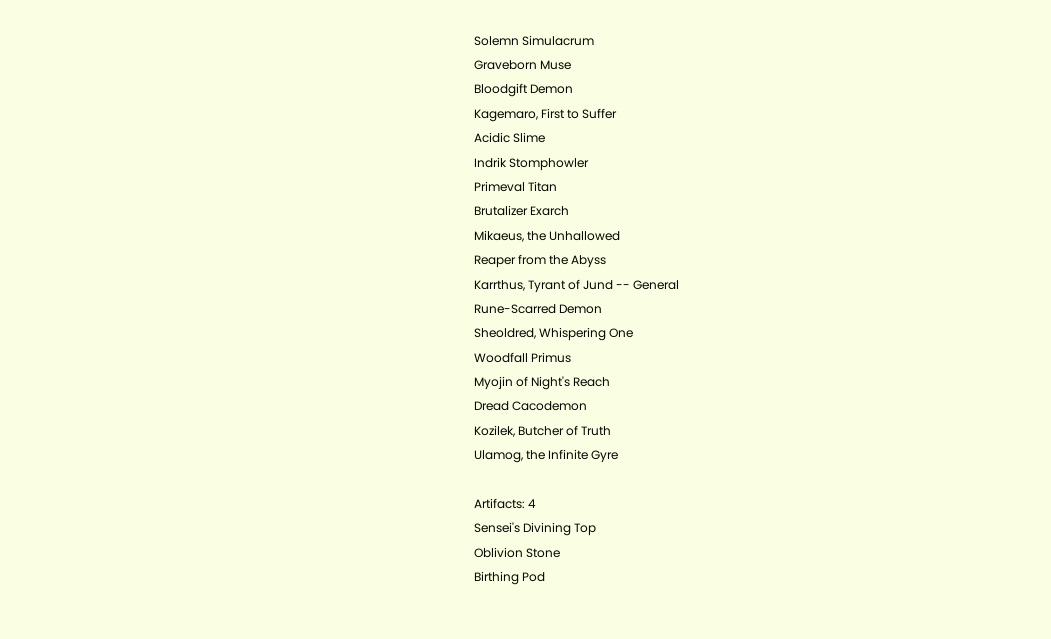Solemn Simulacrum
Graveborn Muse
Bloodgift Demon
Kagemaro, First to Suffer
Acidic Slime
Indrik Stomphowler
Primeval Titan
Brutalizer Exarch
Mikaeus, the Unhallowed
Reaper from the Abyss
Karrthus, Tyrant of Jund -- General
Rune-Scarred Demon
Sheoldred, Whispering One
Woodfall Primus
Myojin of Night's Reach
Dread Cacodemon
Kozilek, Butcher of Truth
Ulamog, the Infinite Gyre

Artifacts: 4
Sensei's Divining Top
Oblivion Stone
Birthing Pod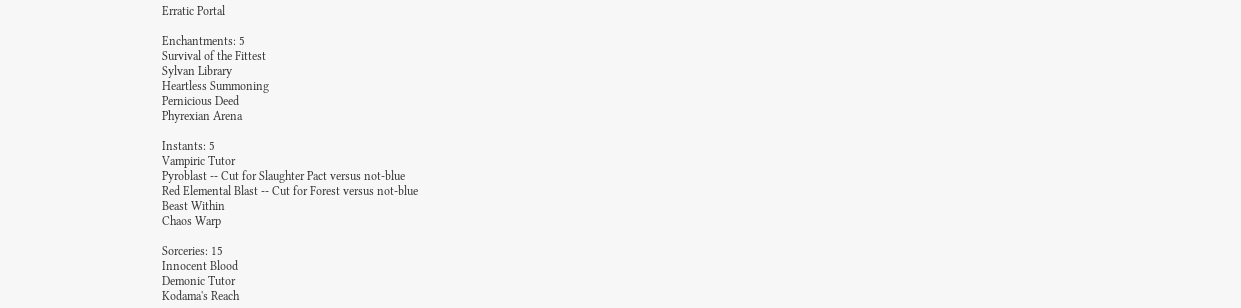Erratic Portal

Enchantments: 5
Survival of the Fittest
Sylvan Library
Heartless Summoning
Pernicious Deed
Phyrexian Arena

Instants: 5
Vampiric Tutor
Pyroblast -- Cut for Slaughter Pact versus not-blue
Red Elemental Blast -- Cut for Forest versus not-blue
Beast Within
Chaos Warp

Sorceries: 15
Innocent Blood
Demonic Tutor
Kodama's Reach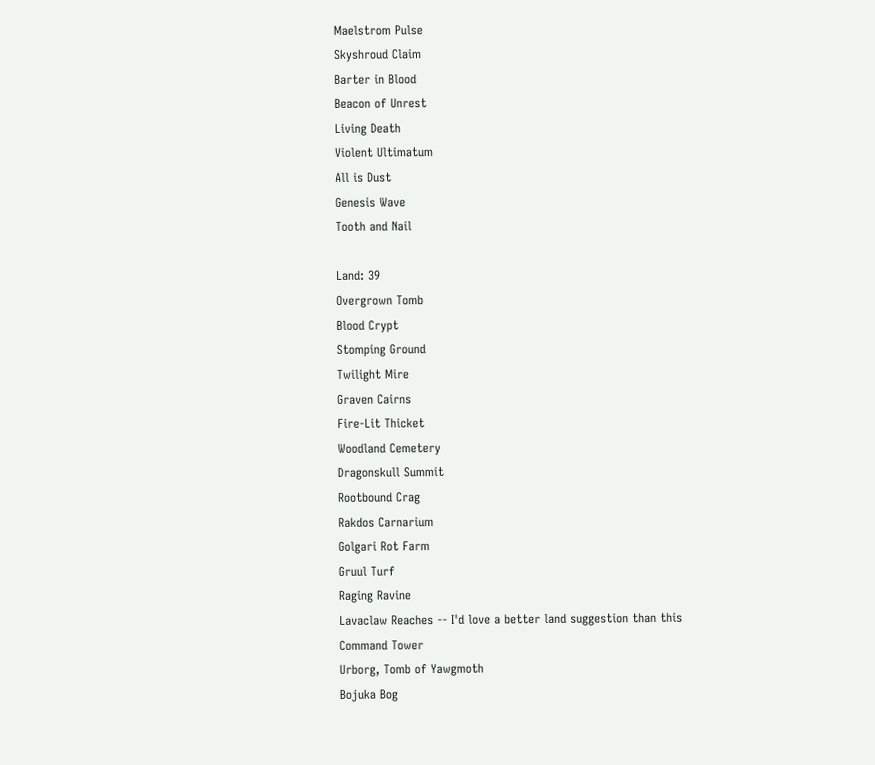Maelstrom Pulse
Skyshroud Claim
Barter in Blood
Beacon of Unrest
Living Death
Violent Ultimatum
All is Dust
Genesis Wave
Tooth and Nail

Land: 39
Overgrown Tomb
Blood Crypt
Stomping Ground
Twilight Mire
Graven Cairns
Fire-Lit Thicket
Woodland Cemetery
Dragonskull Summit
Rootbound Crag
Rakdos Carnarium
Golgari Rot Farm
Gruul Turf
Raging Ravine
Lavaclaw Reaches -- I'd love a better land suggestion than this
Command Tower
Urborg, Tomb of Yawgmoth
Bojuka Bog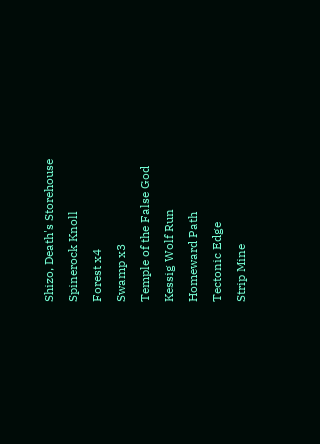Shizo, Death's Storehouse
Spinerock Knoll
Forest x4
Swamp x3
Temple of the False God
Kessig Wolf Run
Homeward Path
Tectonic Edge
Strip Mine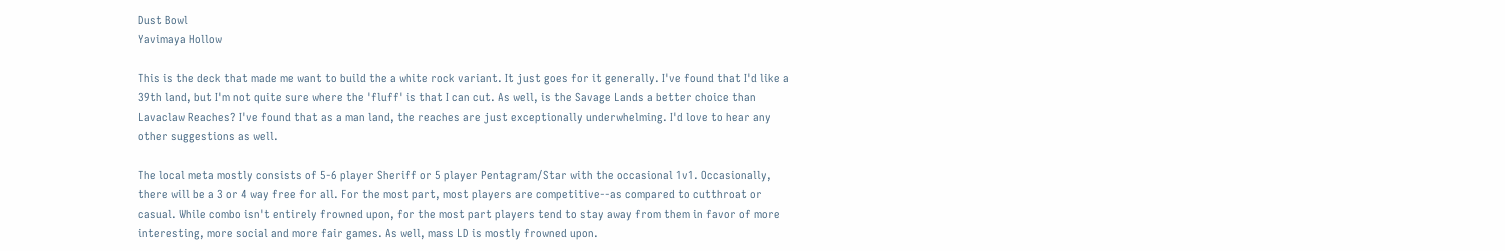Dust Bowl
Yavimaya Hollow

This is the deck that made me want to build the a white rock variant. It just goes for it generally. I've found that I'd like a 39th land, but I'm not quite sure where the 'fluff' is that I can cut. As well, is the Savage Lands a better choice than Lavaclaw Reaches? I've found that as a man land, the reaches are just exceptionally underwhelming. I'd love to hear any other suggestions as well.

The local meta mostly consists of 5-6 player Sheriff or 5 player Pentagram/Star with the occasional 1v1. Occasionally, there will be a 3 or 4 way free for all. For the most part, most players are competitive--as compared to cutthroat or casual. While combo isn't entirely frowned upon, for the most part players tend to stay away from them in favor of more interesting, more social and more fair games. As well, mass LD is mostly frowned upon.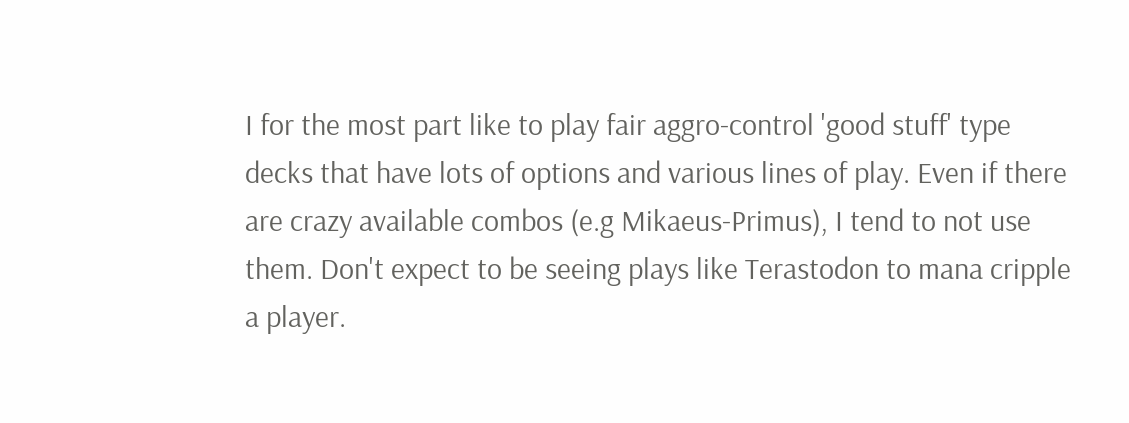I for the most part like to play fair aggro-control 'good stuff' type decks that have lots of options and various lines of play. Even if there are crazy available combos (e.g Mikaeus-Primus), I tend to not use them. Don't expect to be seeing plays like Terastodon to mana cripple a player.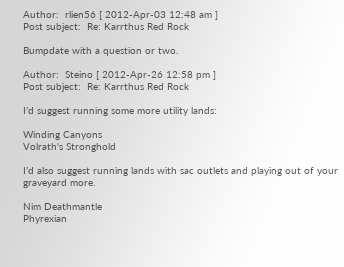Author:  rlien56 [ 2012-Apr-03 12:48 am ]
Post subject:  Re: Karrthus Red Rock

Bumpdate with a question or two.

Author:  Steino [ 2012-Apr-26 12:58 pm ]
Post subject:  Re: Karrthus Red Rock

I’d suggest running some more utility lands:

Winding Canyons
Volrath's Stronghold

I’d also suggest running lands with sac outlets and playing out of your graveyard more.

Nim Deathmantle
Phyrexian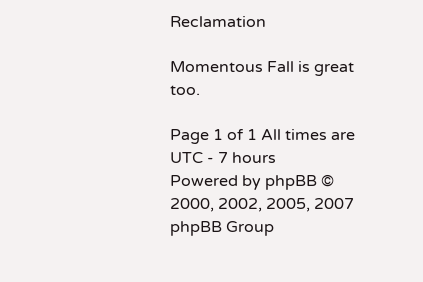Reclamation

Momentous Fall is great too.

Page 1 of 1 All times are UTC - 7 hours
Powered by phpBB © 2000, 2002, 2005, 2007 phpBB Group